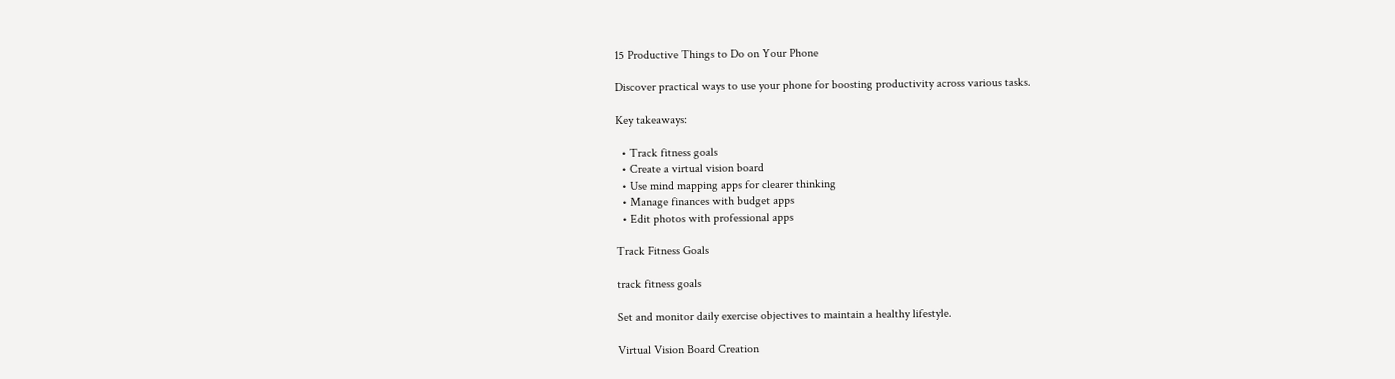15 Productive Things to Do on Your Phone

Discover practical ways to use your phone for boosting productivity across various tasks.

Key takeaways:

  • Track fitness goals
  • Create a virtual vision board
  • Use mind mapping apps for clearer thinking
  • Manage finances with budget apps
  • Edit photos with professional apps

Track Fitness Goals

track fitness goals

Set and monitor daily exercise objectives to maintain a healthy lifestyle.

Virtual Vision Board Creation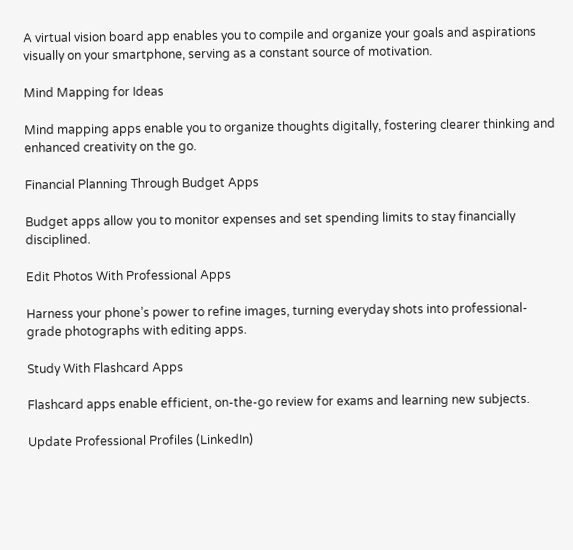A virtual vision board app enables you to compile and organize your goals and aspirations visually on your smartphone, serving as a constant source of motivation.

Mind Mapping for Ideas

Mind mapping apps enable you to organize thoughts digitally, fostering clearer thinking and enhanced creativity on the go.

Financial Planning Through Budget Apps

Budget apps allow you to monitor expenses and set spending limits to stay financially disciplined.

Edit Photos With Professional Apps

Harness your phone’s power to refine images, turning everyday shots into professional-grade photographs with editing apps.

Study With Flashcard Apps

Flashcard apps enable efficient, on-the-go review for exams and learning new subjects.

Update Professional Profiles (LinkedIn)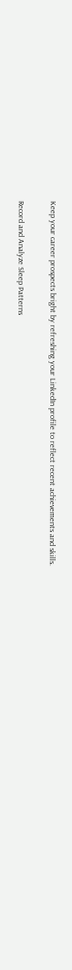Keep your career prospects bright by refreshing your LinkedIn profile to reflect recent achievements and skills.

Record and Analyze Sleep Patterns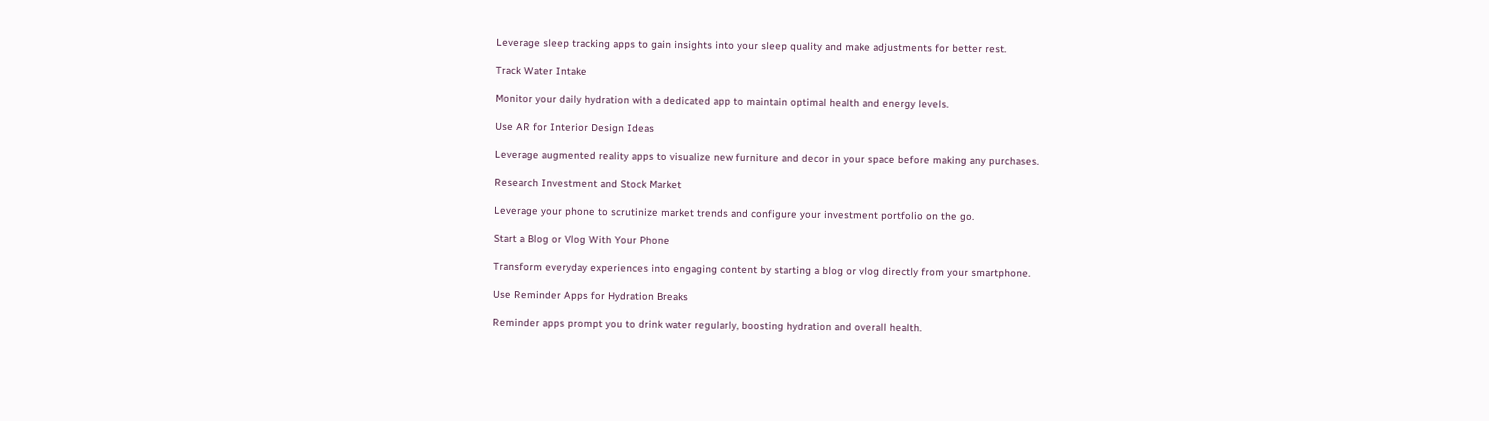Leverage sleep tracking apps to gain insights into your sleep quality and make adjustments for better rest.

Track Water Intake

Monitor your daily hydration with a dedicated app to maintain optimal health and energy levels.

Use AR for Interior Design Ideas

Leverage augmented reality apps to visualize new furniture and decor in your space before making any purchases.

Research Investment and Stock Market

Leverage your phone to scrutinize market trends and configure your investment portfolio on the go.

Start a Blog or Vlog With Your Phone

Transform everyday experiences into engaging content by starting a blog or vlog directly from your smartphone.

Use Reminder Apps for Hydration Breaks

Reminder apps prompt you to drink water regularly, boosting hydration and overall health.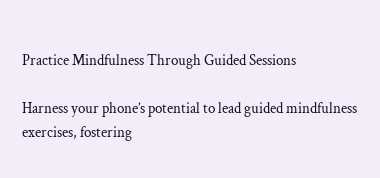Practice Mindfulness Through Guided Sessions

Harness your phone’s potential to lead guided mindfulness exercises, fostering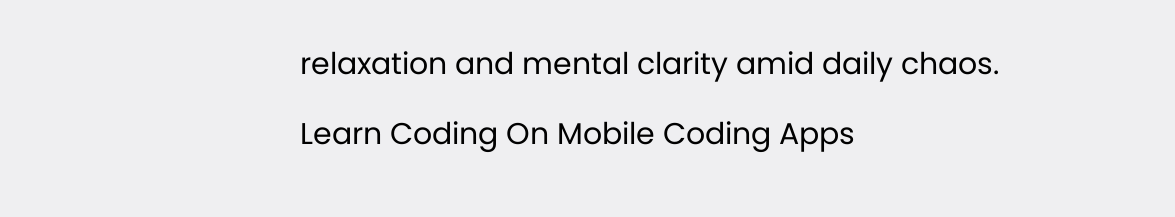relaxation and mental clarity amid daily chaos.

Learn Coding On Mobile Coding Apps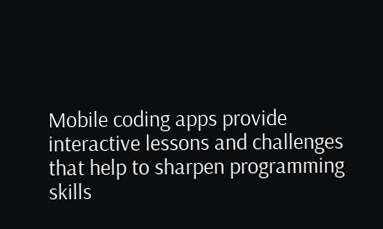Mobile coding apps provide interactive lessons and challenges that help to sharpen programming skills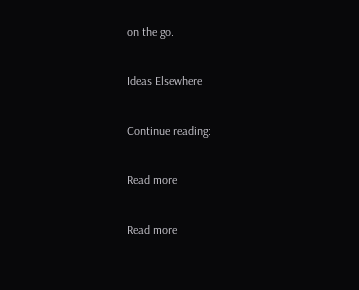on the go.

Ideas Elsewhere

Continue reading:

Read more

Read more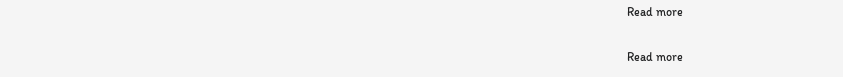Read more

Read more